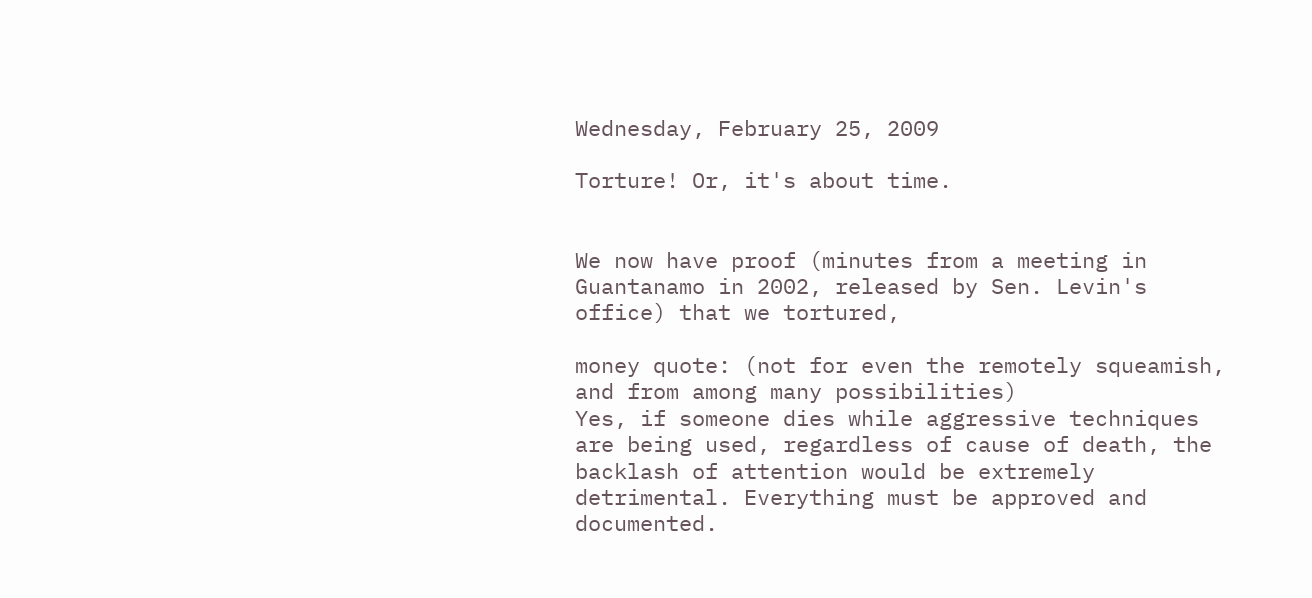Wednesday, February 25, 2009

Torture! Or, it's about time.


We now have proof (minutes from a meeting in Guantanamo in 2002, released by Sen. Levin's office) that we tortured,

money quote: (not for even the remotely squeamish, and from among many possibilities)
Yes, if someone dies while aggressive techniques are being used, regardless of cause of death, the backlash of attention would be extremely detrimental. Everything must be approved and documented.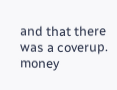and that there was a coverup.
money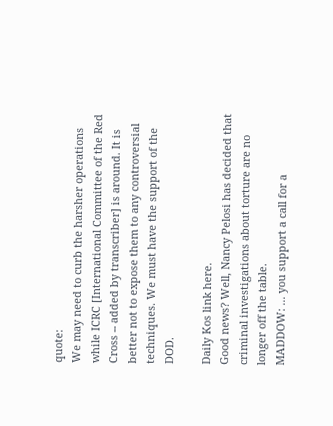quote:
We may need to curb the harsher operations while ICRC [International Committee of the Red Cross -- added by transcriber] is around. It is better not to expose them to any controversial techniques. We must have the support of the DOD.

Daily Kos link here.
Good news? Well, Nancy Pelosi has decided that criminal investigations about torture are no longer off the table.
MADDOW: ... you support a call for a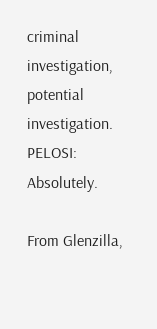criminal investigation, potential investigation.
PELOSI: Absolutely.

From Glenzilla,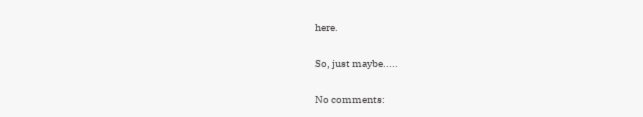here.

So, just maybe.....

No comments: